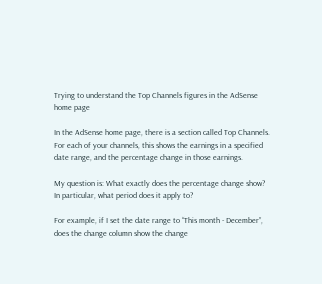Trying to understand the Top Channels figures in the AdSense home page

In the AdSense home page, there is a section called Top Channels. For each of your channels, this shows the earnings in a specified date range, and the percentage change in those earnings.

My question is: What exactly does the percentage change show? In particular, what period does it apply to?

For example, if I set the date range to “This month - December”, does the change column show the change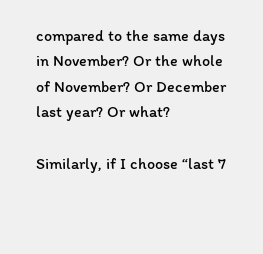compared to the same days in November? Or the whole of November? Or December last year? Or what?

Similarly, if I choose “last 7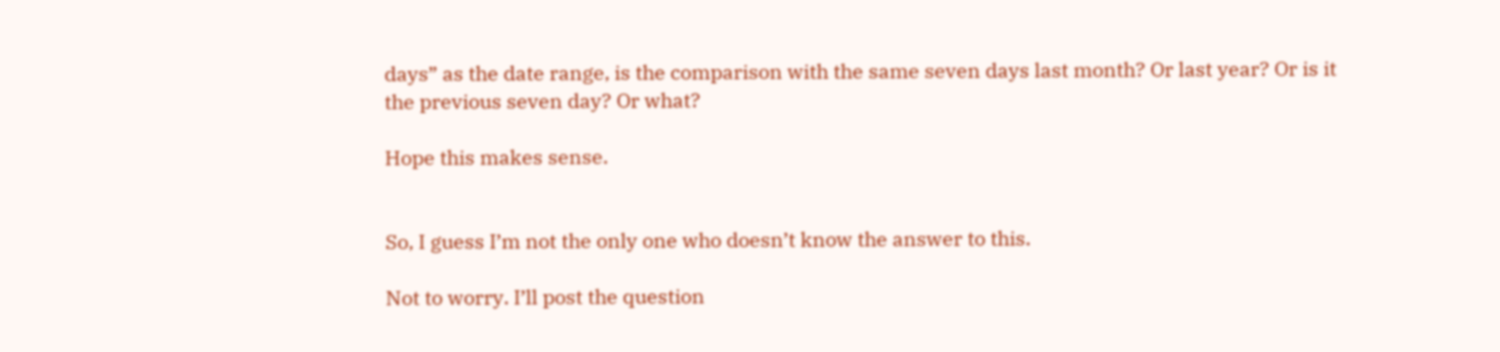days” as the date range, is the comparison with the same seven days last month? Or last year? Or is it the previous seven day? Or what?

Hope this makes sense.


So, I guess I’m not the only one who doesn’t know the answer to this.

Not to worry. I’ll post the question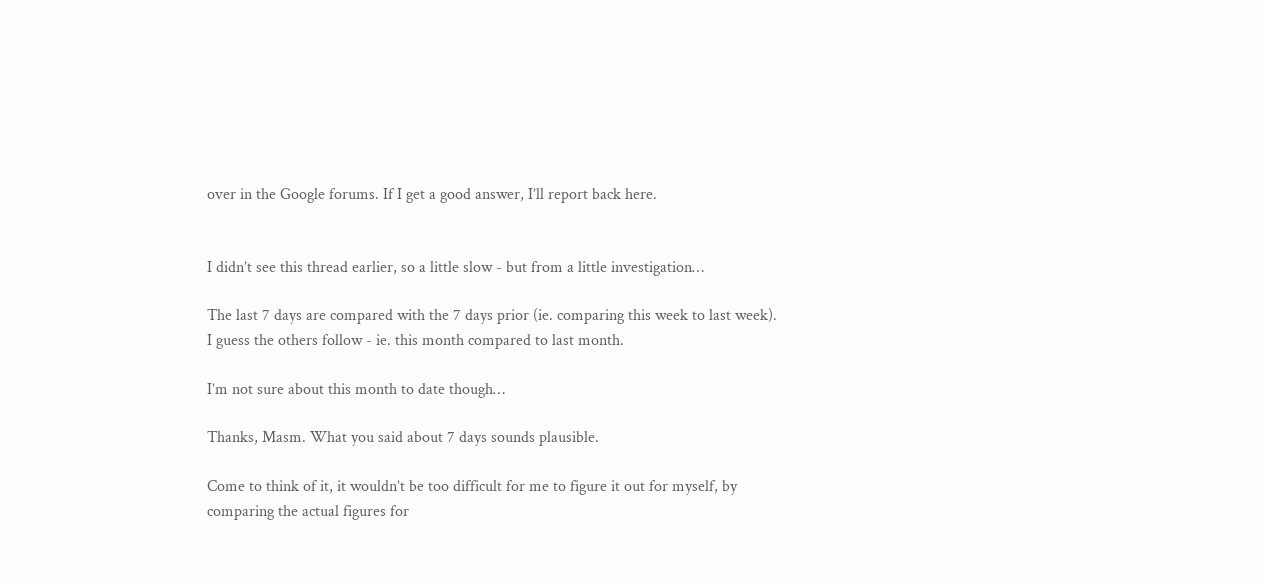over in the Google forums. If I get a good answer, I’ll report back here.


I didn’t see this thread earlier, so a little slow - but from a little investigation…

The last 7 days are compared with the 7 days prior (ie. comparing this week to last week).
I guess the others follow - ie. this month compared to last month.

I’m not sure about this month to date though…

Thanks, Masm. What you said about 7 days sounds plausible.

Come to think of it, it wouldn’t be too difficult for me to figure it out for myself, by comparing the actual figures for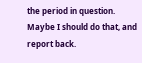the period in question. Maybe I should do that, and report back.